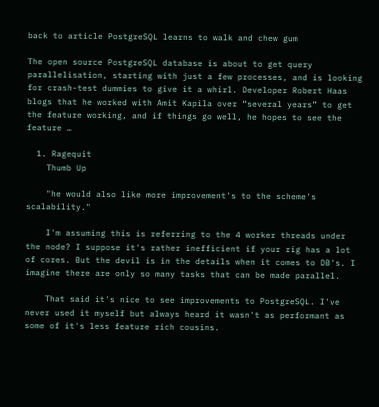back to article PostgreSQL learns to walk and chew gum

The open source PostgreSQL database is about to get query parallelisation, starting with just a few processes, and is looking for crash-test dummies to give it a whirl. Developer Robert Haas blogs that he worked with Amit Kapila over “several years” to get the feature working, and if things go well, he hopes to see the feature …

  1. Ragequit
    Thumb Up

    "he would also like more improvement's to the scheme's scalability."

    I'm assuming this is referring to the 4 worker threads under the node? I suppose it's rather inefficient if your rig has a lot of cores. But the devil is in the details when it comes to DB's. I imagine there are only so many tasks that can be made parallel.

    That said it's nice to see improvements to PostgreSQL. I've never used it myself but always heard it wasn't as performant as some of it's less feature rich cousins.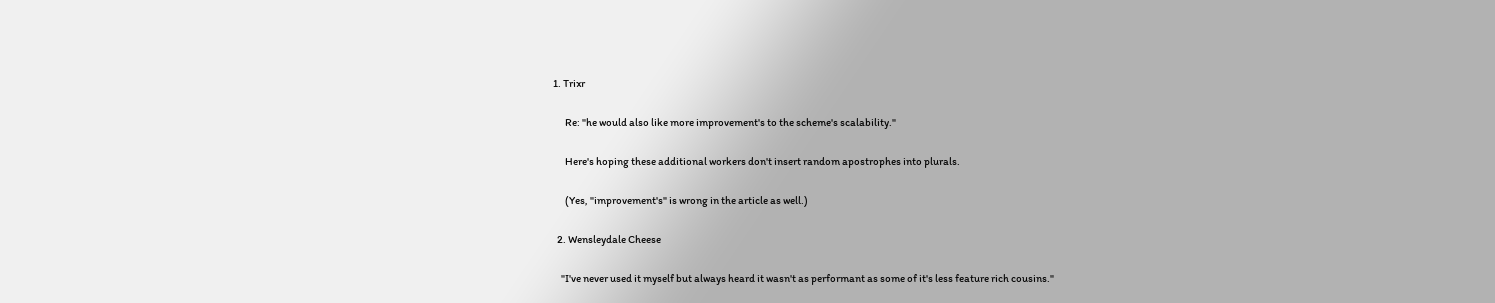1. Trixr

      Re: "he would also like more improvement's to the scheme's scalability."

      Here's hoping these additional workers don't insert random apostrophes into plurals.

      (Yes, "improvement's" is wrong in the article as well.)

  2. Wensleydale Cheese

    "I've never used it myself but always heard it wasn't as performant as some of it's less feature rich cousins."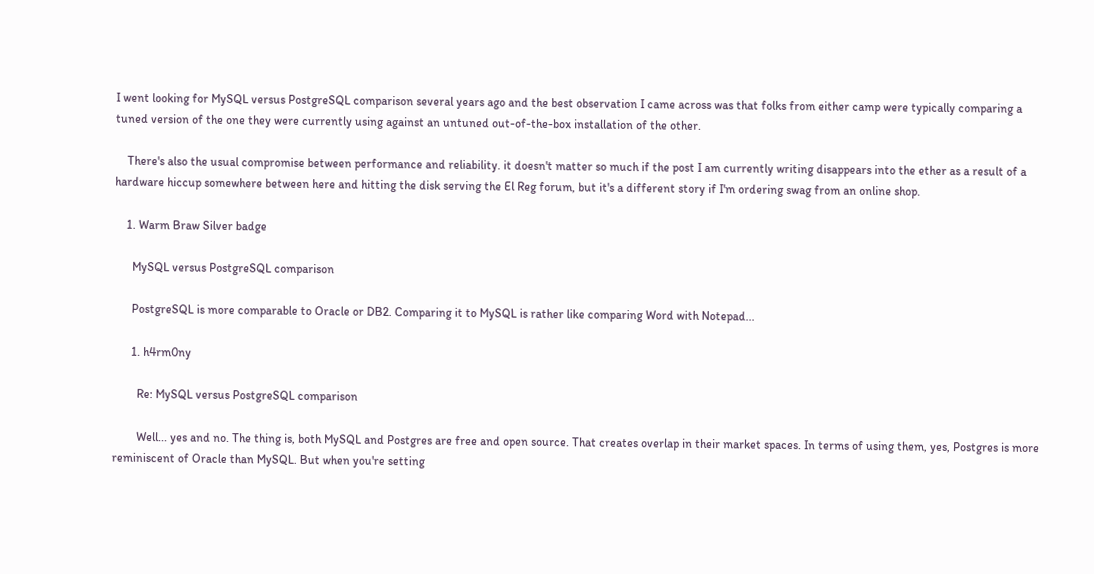I went looking for MySQL versus PostgreSQL comparison several years ago and the best observation I came across was that folks from either camp were typically comparing a tuned version of the one they were currently using against an untuned out-of-the-box installation of the other.

    There's also the usual compromise between performance and reliability. it doesn't matter so much if the post I am currently writing disappears into the ether as a result of a hardware hiccup somewhere between here and hitting the disk serving the El Reg forum, but it's a different story if I'm ordering swag from an online shop.

    1. Warm Braw Silver badge

      MySQL versus PostgreSQL comparison

      PostgreSQL is more comparable to Oracle or DB2. Comparing it to MySQL is rather like comparing Word with Notepad...

      1. h4rm0ny

        Re: MySQL versus PostgreSQL comparison

        Well... yes and no. The thing is, both MySQL and Postgres are free and open source. That creates overlap in their market spaces. In terms of using them, yes, Postgres is more reminiscent of Oracle than MySQL. But when you're setting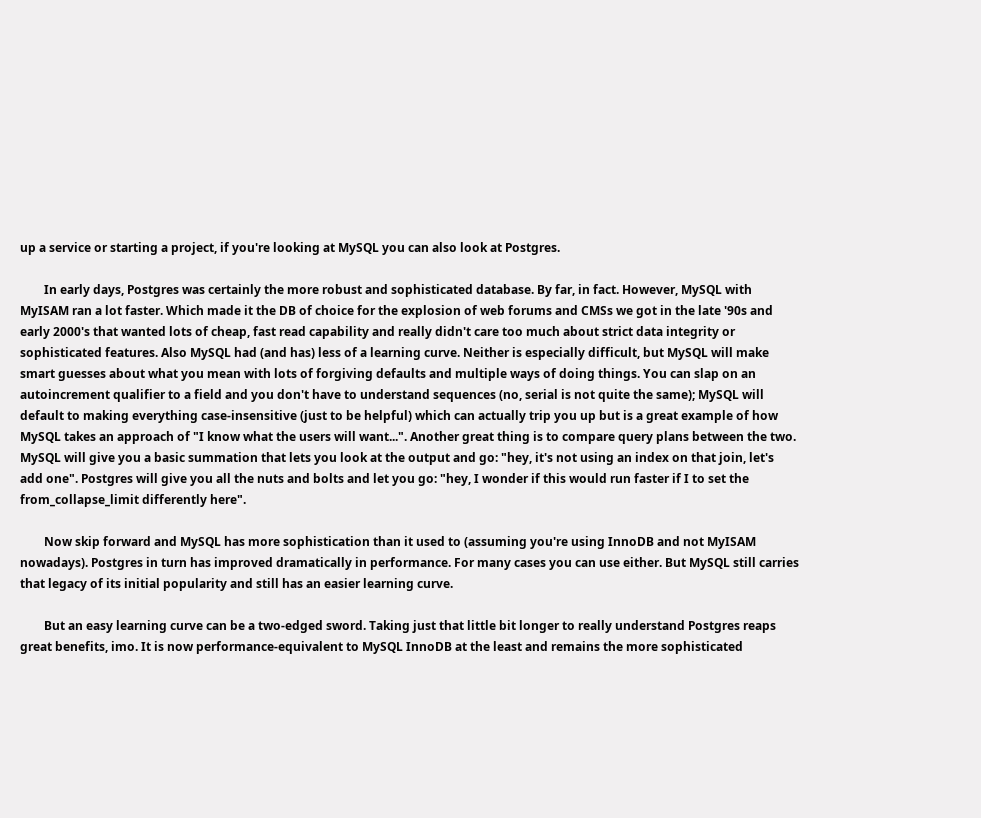up a service or starting a project, if you're looking at MySQL you can also look at Postgres.

        In early days, Postgres was certainly the more robust and sophisticated database. By far, in fact. However, MySQL with MyISAM ran a lot faster. Which made it the DB of choice for the explosion of web forums and CMSs we got in the late '90s and early 2000's that wanted lots of cheap, fast read capability and really didn't care too much about strict data integrity or sophisticated features. Also MySQL had (and has) less of a learning curve. Neither is especially difficult, but MySQL will make smart guesses about what you mean with lots of forgiving defaults and multiple ways of doing things. You can slap on an autoincrement qualifier to a field and you don't have to understand sequences (no, serial is not quite the same); MySQL will default to making everything case-insensitive (just to be helpful) which can actually trip you up but is a great example of how MySQL takes an approach of "I know what the users will want...". Another great thing is to compare query plans between the two. MySQL will give you a basic summation that lets you look at the output and go: "hey, it's not using an index on that join, let's add one". Postgres will give you all the nuts and bolts and let you go: "hey, I wonder if this would run faster if I to set the from_collapse_limit differently here".

        Now skip forward and MySQL has more sophistication than it used to (assuming you're using InnoDB and not MyISAM nowadays). Postgres in turn has improved dramatically in performance. For many cases you can use either. But MySQL still carries that legacy of its initial popularity and still has an easier learning curve.

        But an easy learning curve can be a two-edged sword. Taking just that little bit longer to really understand Postgres reaps great benefits, imo. It is now performance-equivalent to MySQL InnoDB at the least and remains the more sophisticated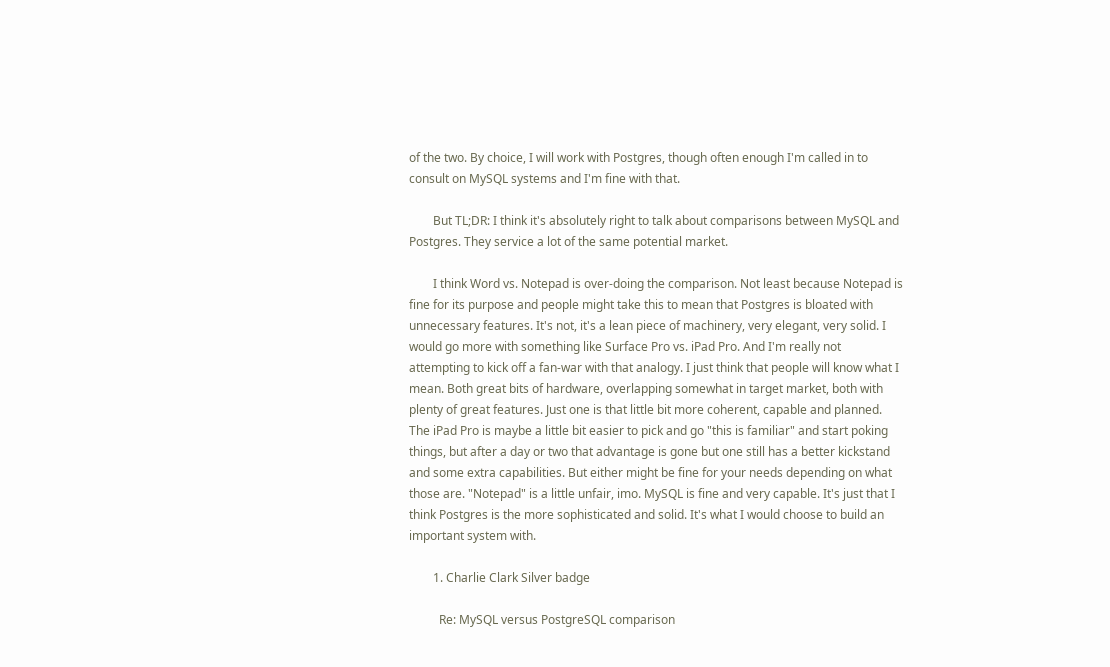of the two. By choice, I will work with Postgres, though often enough I'm called in to consult on MySQL systems and I'm fine with that.

        But TL;DR: I think it's absolutely right to talk about comparisons between MySQL and Postgres. They service a lot of the same potential market.

        I think Word vs. Notepad is over-doing the comparison. Not least because Notepad is fine for its purpose and people might take this to mean that Postgres is bloated with unnecessary features. It's not, it's a lean piece of machinery, very elegant, very solid. I would go more with something like Surface Pro vs. iPad Pro. And I'm really not attempting to kick off a fan-war with that analogy. I just think that people will know what I mean. Both great bits of hardware, overlapping somewhat in target market, both with plenty of great features. Just one is that little bit more coherent, capable and planned. The iPad Pro is maybe a little bit easier to pick and go "this is familiar" and start poking things, but after a day or two that advantage is gone but one still has a better kickstand and some extra capabilities. But either might be fine for your needs depending on what those are. "Notepad" is a little unfair, imo. MySQL is fine and very capable. It's just that I think Postgres is the more sophisticated and solid. It's what I would choose to build an important system with.

        1. Charlie Clark Silver badge

          Re: MySQL versus PostgreSQL comparison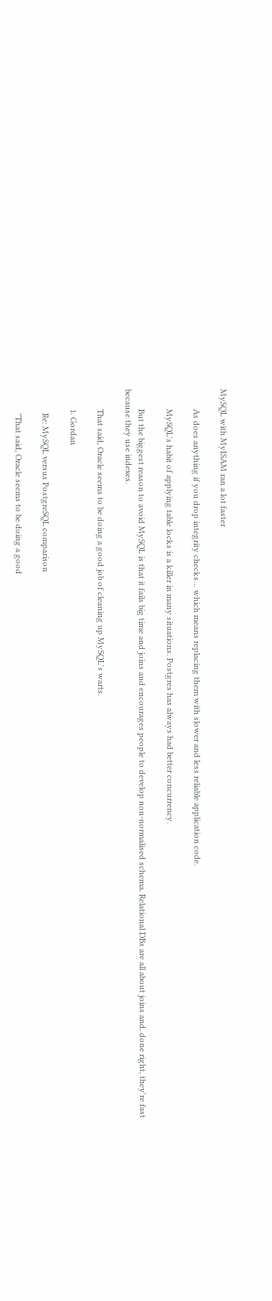MySQL with MyISAM ran a lot faster

          As does anything if you drop integrity checks… which means replacing them with slower and less reliable application code.

          MySQL's habit of applying table locks is a killer in many situations. Postgres has always had better concurrency.

          But the biggest reason to avoid MySQL is that it fails big time and joins and encourages people to develop non-normalised schema. Relational DBs are all about joins and, done right, they're fast because they use indexes.

          That said, Oracle seems to be doing a good job of cleaning up MySQL's warts.

          1. Gordan

            Re: MySQL versus PostgreSQL comparison

            "That said, Oracle seems to be doing a good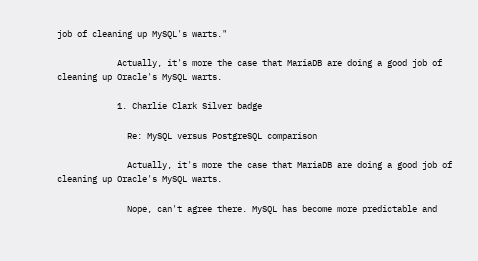job of cleaning up MySQL's warts."

            Actually, it's more the case that MariaDB are doing a good job of cleaning up Oracle's MySQL warts.

            1. Charlie Clark Silver badge

              Re: MySQL versus PostgreSQL comparison

              Actually, it's more the case that MariaDB are doing a good job of cleaning up Oracle's MySQL warts.

              Nope, can't agree there. MySQL has become more predictable and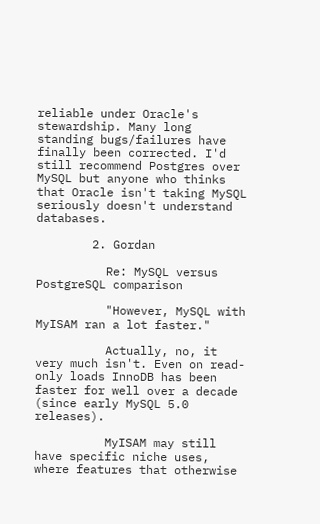reliable under Oracle's stewardship. Many long standing bugs/failures have finally been corrected. I'd still recommend Postgres over MySQL but anyone who thinks that Oracle isn't taking MySQL seriously doesn't understand databases.

        2. Gordan

          Re: MySQL versus PostgreSQL comparison

          "However, MySQL with MyISAM ran a lot faster."

          Actually, no, it very much isn't. Even on read-only loads InnoDB has been faster for well over a decade (since early MySQL 5.0 releases).

          MyISAM may still have specific niche uses, where features that otherwise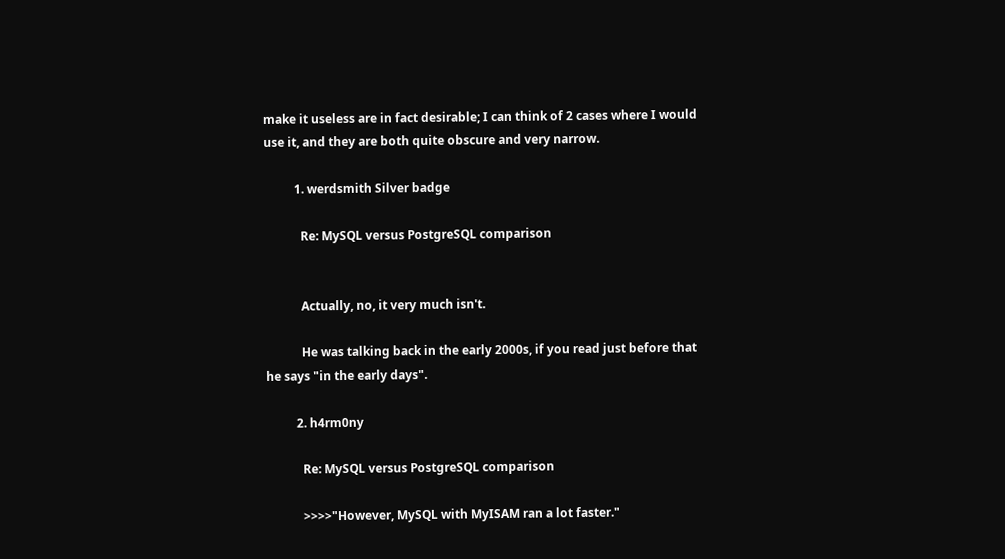make it useless are in fact desirable; I can think of 2 cases where I would use it, and they are both quite obscure and very narrow.

          1. werdsmith Silver badge

            Re: MySQL versus PostgreSQL comparison


            Actually, no, it very much isn't.

            He was talking back in the early 2000s, if you read just before that he says "in the early days".

          2. h4rm0ny

            Re: MySQL versus PostgreSQL comparison

            >>>>"However, MySQL with MyISAM ran a lot faster."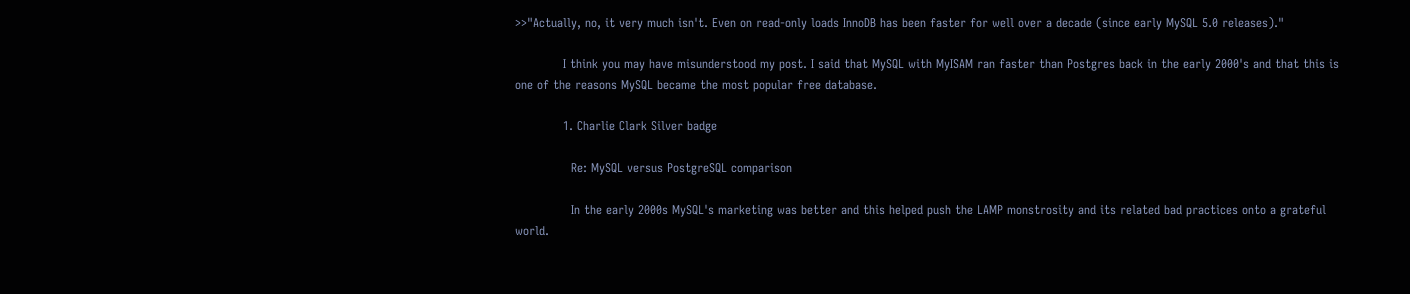>>"Actually, no, it very much isn't. Even on read-only loads InnoDB has been faster for well over a decade (since early MySQL 5.0 releases)."

            I think you may have misunderstood my post. I said that MySQL with MyISAM ran faster than Postgres back in the early 2000's and that this is one of the reasons MySQL became the most popular free database.

            1. Charlie Clark Silver badge

              Re: MySQL versus PostgreSQL comparison

              In the early 2000s MySQL's marketing was better and this helped push the LAMP monstrosity and its related bad practices onto a grateful world.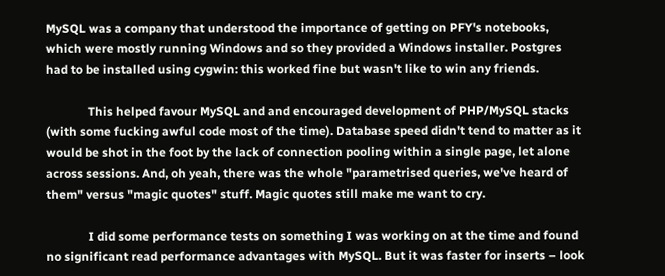MySQL was a company that understood the importance of getting on PFY's notebooks, which were mostly running Windows and so they provided a Windows installer. Postgres had to be installed using cygwin: this worked fine but wasn't like to win any friends.

              This helped favour MySQL and and encouraged development of PHP/MySQL stacks (with some fucking awful code most of the time). Database speed didn't tend to matter as it would be shot in the foot by the lack of connection pooling within a single page, let alone across sessions. And, oh yeah, there was the whole "parametrised queries, we've heard of them" versus "magic quotes" stuff. Magic quotes still make me want to cry.

              I did some performance tests on something I was working on at the time and found no significant read performance advantages with MySQL. But it was faster for inserts – look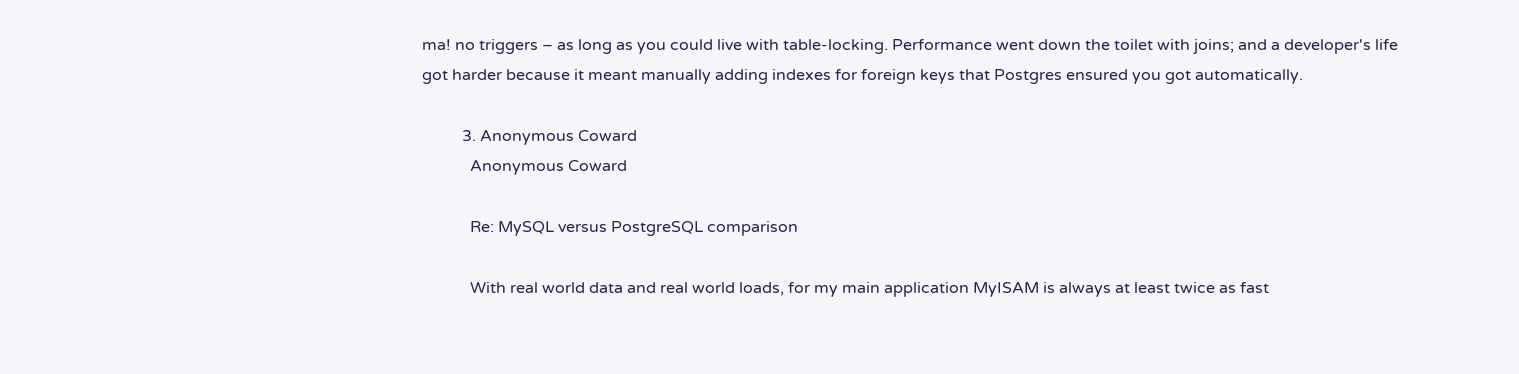ma! no triggers – as long as you could live with table-locking. Performance went down the toilet with joins; and a developer's life got harder because it meant manually adding indexes for foreign keys that Postgres ensured you got automatically.

          3. Anonymous Coward
            Anonymous Coward

            Re: MySQL versus PostgreSQL comparison

            With real world data and real world loads, for my main application MyISAM is always at least twice as fast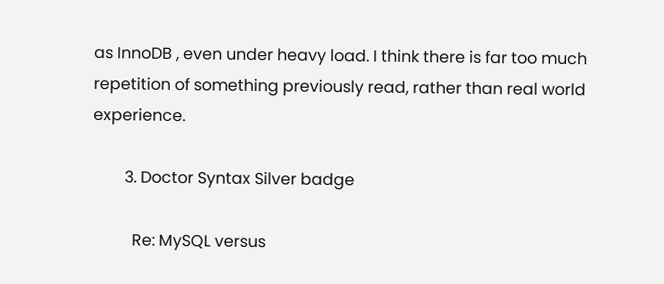as InnoDB , even under heavy load. I think there is far too much repetition of something previously read, rather than real world experience.

        3. Doctor Syntax Silver badge

          Re: MySQL versus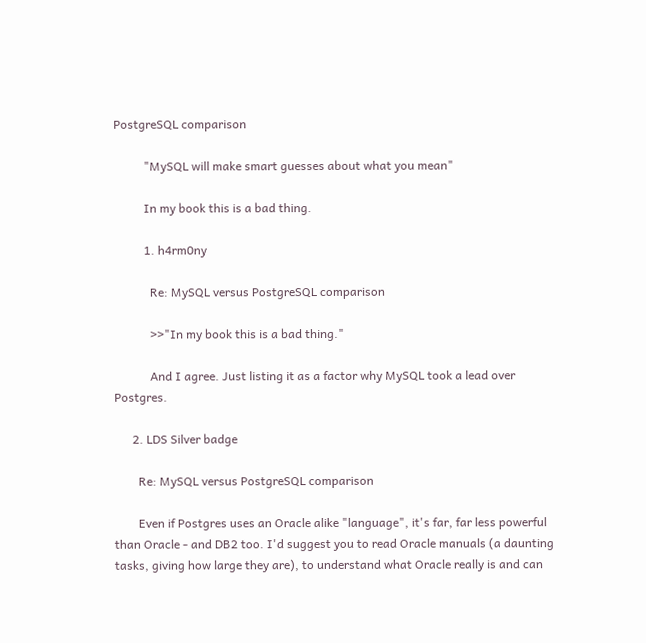PostgreSQL comparison

          "MySQL will make smart guesses about what you mean"

          In my book this is a bad thing.

          1. h4rm0ny

            Re: MySQL versus PostgreSQL comparison

            >>"In my book this is a bad thing."

            And I agree. Just listing it as a factor why MySQL took a lead over Postgres.

      2. LDS Silver badge

        Re: MySQL versus PostgreSQL comparison

        Even if Postgres uses an Oracle alike "language", it's far, far less powerful than Oracle - and DB2 too. I'd suggest you to read Oracle manuals (a daunting tasks, giving how large they are), to understand what Oracle really is and can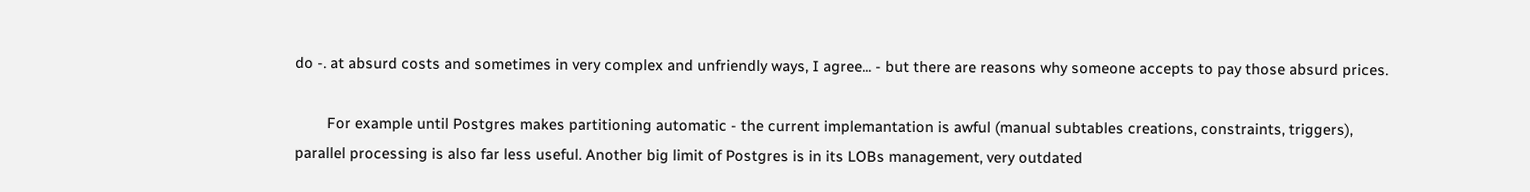do -. at absurd costs and sometimes in very complex and unfriendly ways, I agree... - but there are reasons why someone accepts to pay those absurd prices.

        For example until Postgres makes partitioning automatic - the current implemantation is awful (manual subtables creations, constraints, triggers), parallel processing is also far less useful. Another big limit of Postgres is in its LOBs management, very outdated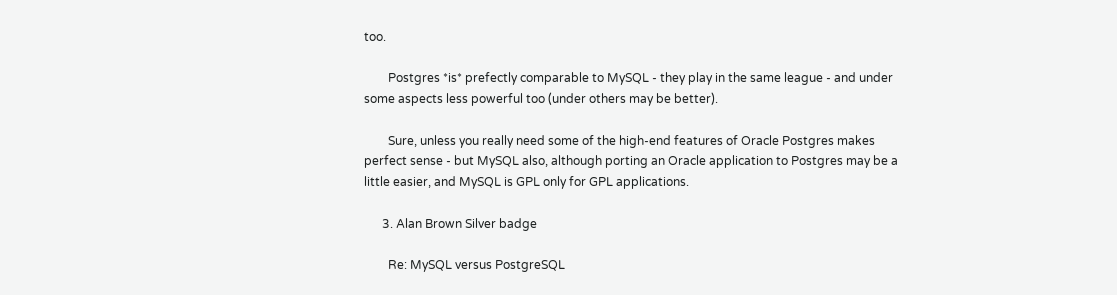too.

        Postgres *is* prefectly comparable to MySQL - they play in the same league - and under some aspects less powerful too (under others may be better).

        Sure, unless you really need some of the high-end features of Oracle Postgres makes perfect sense - but MySQL also, although porting an Oracle application to Postgres may be a little easier, and MySQL is GPL only for GPL applications.

      3. Alan Brown Silver badge

        Re: MySQL versus PostgreSQL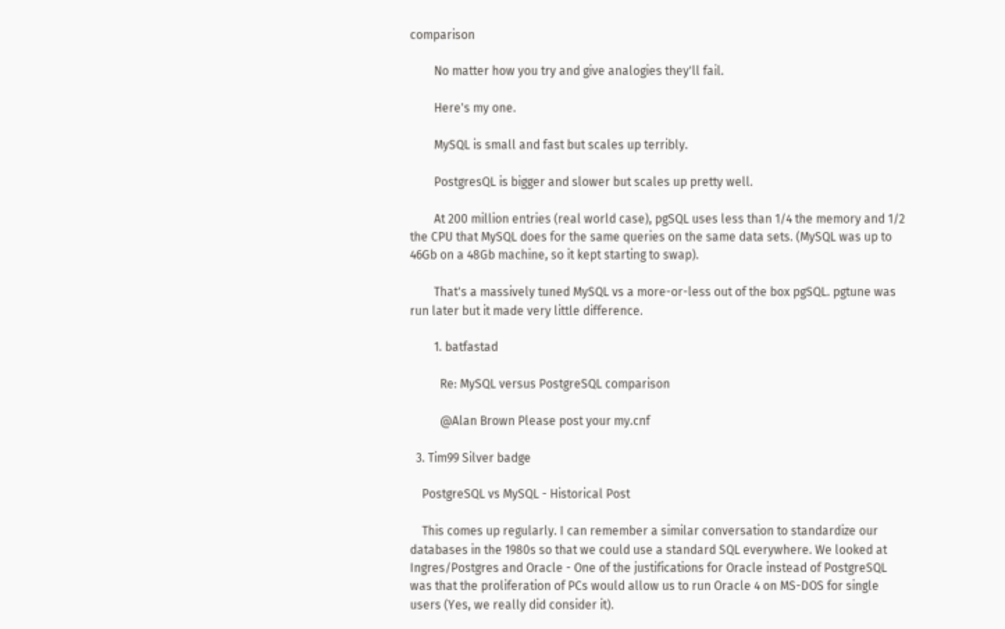comparison

        No matter how you try and give analogies they'll fail.

        Here's my one.

        MySQL is small and fast but scales up terribly.

        PostgresQL is bigger and slower but scales up pretty well.

        At 200 million entries (real world case), pgSQL uses less than 1/4 the memory and 1/2 the CPU that MySQL does for the same queries on the same data sets. (MySQL was up to 46Gb on a 48Gb machine, so it kept starting to swap).

        That's a massively tuned MySQL vs a more-or-less out of the box pgSQL. pgtune was run later but it made very little difference.

        1. batfastad

          Re: MySQL versus PostgreSQL comparison

          @Alan Brown Please post your my.cnf

  3. Tim99 Silver badge

    PostgreSQL vs MySQL - Historical Post

    This comes up regularly. I can remember a similar conversation to standardize our databases in the 1980s so that we could use a standard SQL everywhere. We looked at Ingres/Postgres and Oracle - One of the justifications for Oracle instead of PostgreSQL was that the proliferation of PCs would allow us to run Oracle 4 on MS-DOS for single users (Yes, we really did consider it).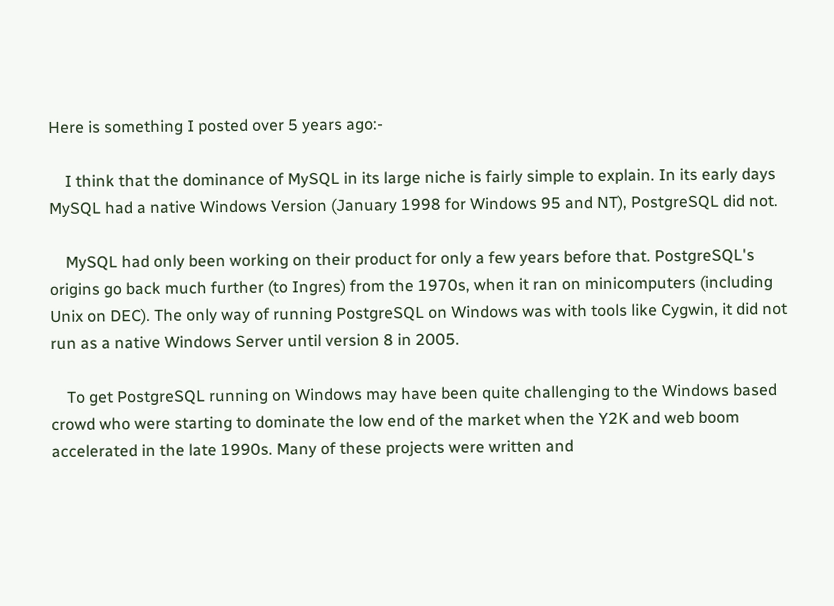Here is something I posted over 5 years ago:-

    I think that the dominance of MySQL in its large niche is fairly simple to explain. In its early days MySQL had a native Windows Version (January 1998 for Windows 95 and NT), PostgreSQL did not.

    MySQL had only been working on their product for only a few years before that. PostgreSQL's origins go back much further (to Ingres) from the 1970s, when it ran on minicomputers (including Unix on DEC). The only way of running PostgreSQL on Windows was with tools like Cygwin, it did not run as a native Windows Server until version 8 in 2005.

    To get PostgreSQL running on Windows may have been quite challenging to the Windows based crowd who were starting to dominate the low end of the market when the Y2K and web boom accelerated in the late 1990s. Many of these projects were written and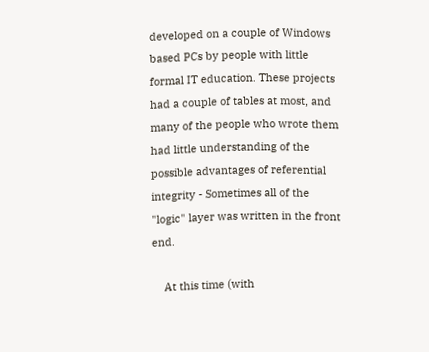developed on a couple of Windows based PCs by people with little formal IT education. These projects had a couple of tables at most, and many of the people who wrote them had little understanding of the possible advantages of referential integrity - Sometimes all of the "logic" layer was written in the front end.

    At this time (with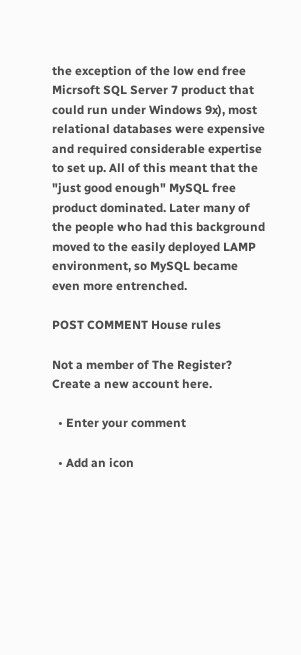the exception of the low end free Micrsoft SQL Server 7 product that could run under Windows 9x), most relational databases were expensive and required considerable expertise to set up. All of this meant that the "just good enough" MySQL free product dominated. Later many of the people who had this background moved to the easily deployed LAMP environment, so MySQL became even more entrenched.

POST COMMENT House rules

Not a member of The Register? Create a new account here.

  • Enter your comment

  • Add an icon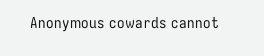Anonymous cowards cannot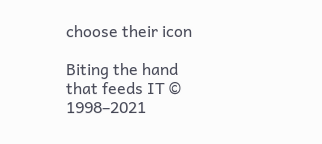choose their icon

Biting the hand that feeds IT © 1998–2021